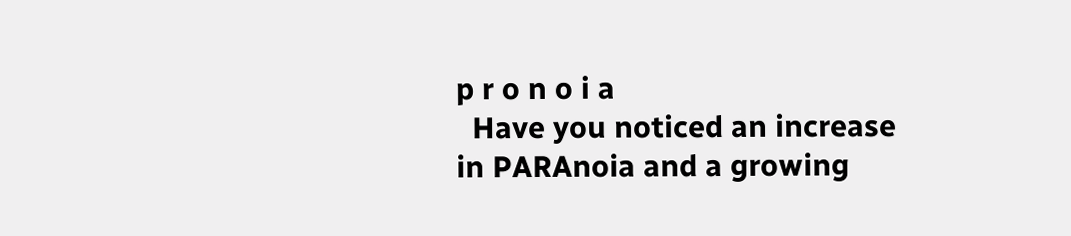p r o n o i a
  Have you noticed an increase in PARAnoia and a growing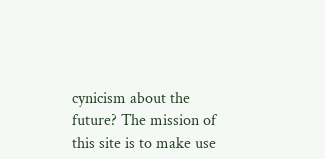cynicism about the future? The mission of this site is to make use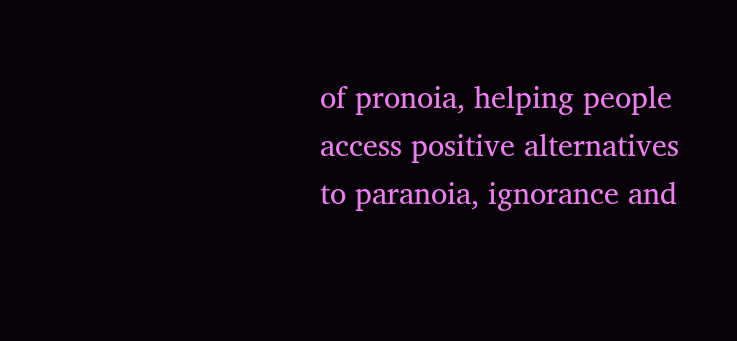of pronoia, helping people access positive alternatives to paranoia, ignorance and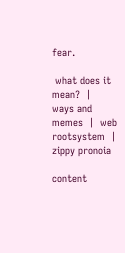fear.

 what does it mean?  |  ways and memes  |  web rootsystem  |  zippy pronoia

content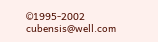©1995-2002 cubensis@well.com